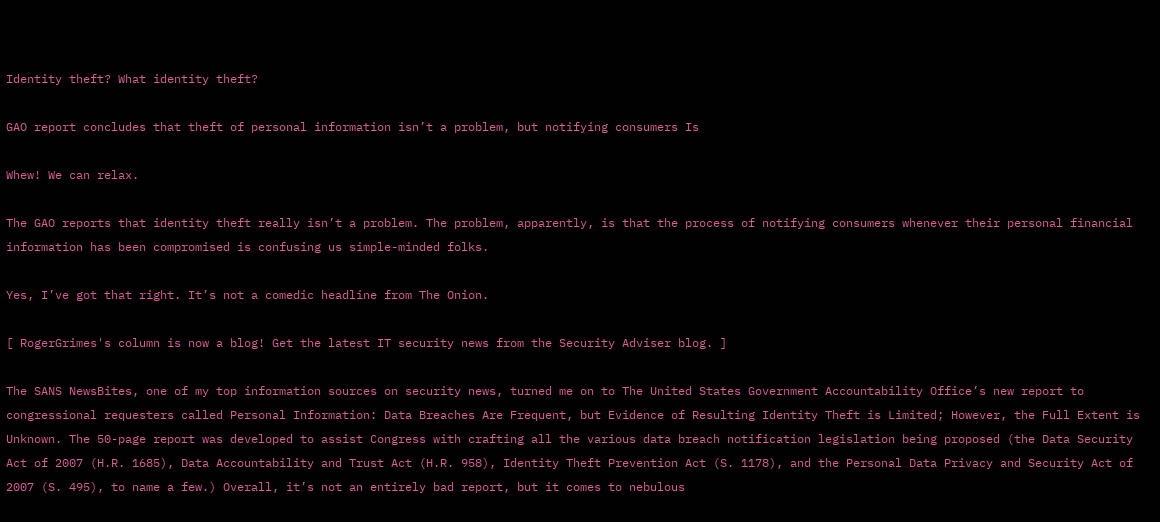Identity theft? What identity theft?

GAO report concludes that theft of personal information isn’t a problem, but notifying consumers Is

Whew! We can relax.

The GAO reports that identity theft really isn’t a problem. The problem, apparently, is that the process of notifying consumers whenever their personal financial information has been compromised is confusing us simple-minded folks.

Yes, I’ve got that right. It’s not a comedic headline from The Onion.

[ RogerGrimes's column is now a blog! Get the latest IT security news from the Security Adviser blog. ]

The SANS NewsBites, one of my top information sources on security news, turned me on to The United States Government Accountability Office’s new report to congressional requesters called Personal Information: Data Breaches Are Frequent, but Evidence of Resulting Identity Theft is Limited; However, the Full Extent is Unknown. The 50-page report was developed to assist Congress with crafting all the various data breach notification legislation being proposed (the Data Security Act of 2007 (H.R. 1685), Data Accountability and Trust Act (H.R. 958), Identity Theft Prevention Act (S. 1178), and the Personal Data Privacy and Security Act of 2007 (S. 495), to name a few.) Overall, it’s not an entirely bad report, but it comes to nebulous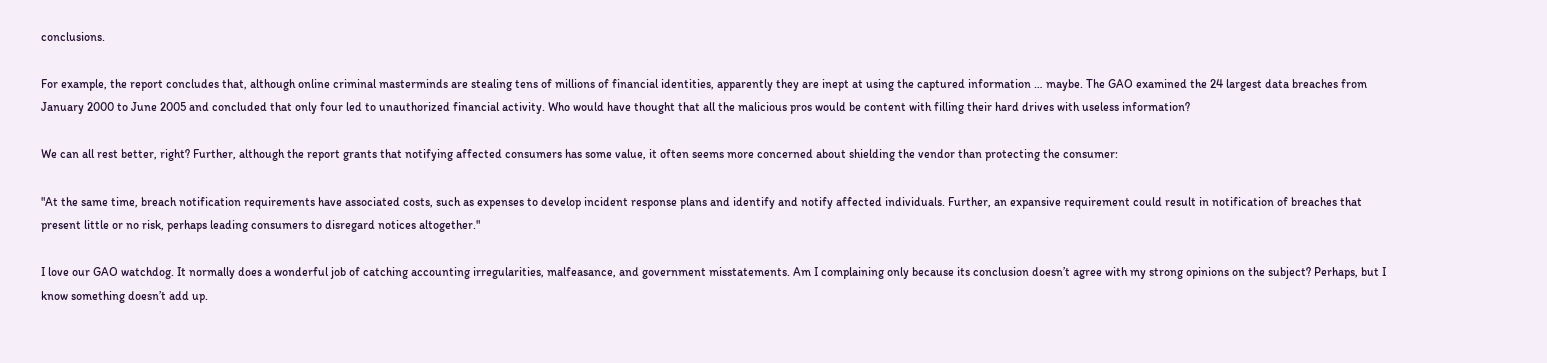conclusions.

For example, the report concludes that, although online criminal masterminds are stealing tens of millions of financial identities, apparently they are inept at using the captured information … maybe. The GAO examined the 24 largest data breaches from January 2000 to June 2005 and concluded that only four led to unauthorized financial activity. Who would have thought that all the malicious pros would be content with filling their hard drives with useless information?

We can all rest better, right? Further, although the report grants that notifying affected consumers has some value, it often seems more concerned about shielding the vendor than protecting the consumer:

"At the same time, breach notification requirements have associated costs, such as expenses to develop incident response plans and identify and notify affected individuals. Further, an expansive requirement could result in notification of breaches that present little or no risk, perhaps leading consumers to disregard notices altogether."

I love our GAO watchdog. It normally does a wonderful job of catching accounting irregularities, malfeasance, and government misstatements. Am I complaining only because its conclusion doesn’t agree with my strong opinions on the subject? Perhaps, but I know something doesn’t add up.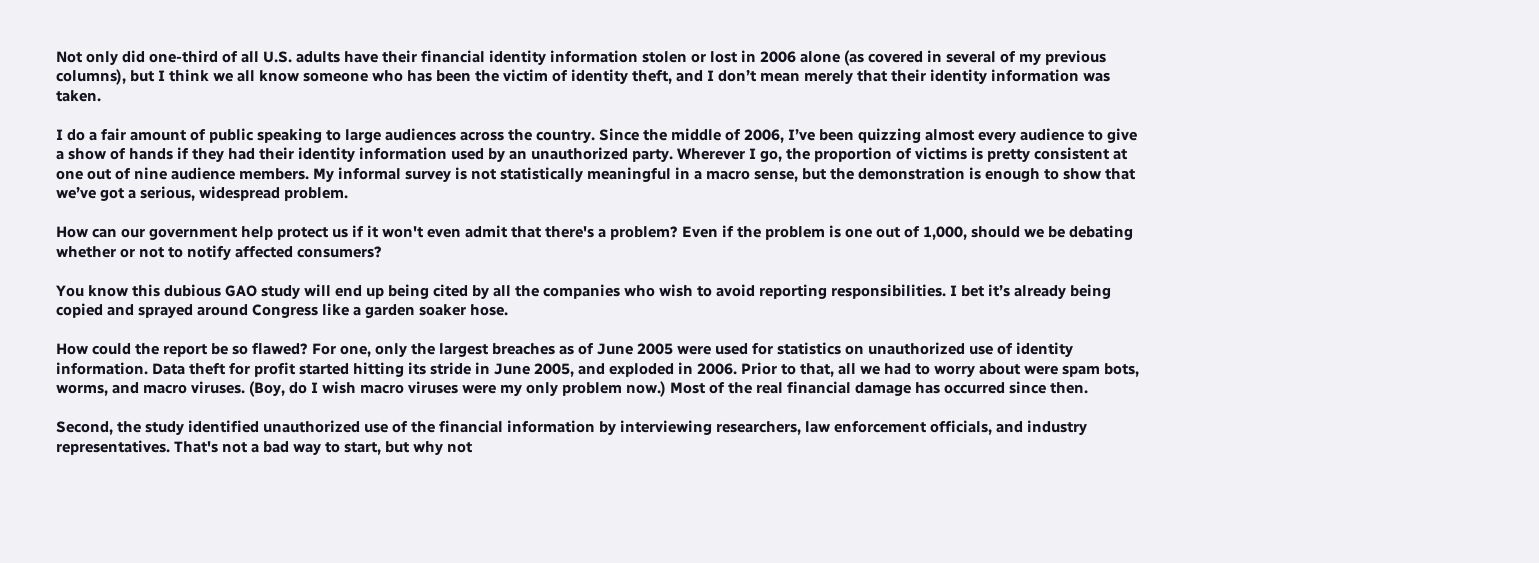Not only did one-third of all U.S. adults have their financial identity information stolen or lost in 2006 alone (as covered in several of my previous columns), but I think we all know someone who has been the victim of identity theft, and I don’t mean merely that their identity information was taken.

I do a fair amount of public speaking to large audiences across the country. Since the middle of 2006, I’ve been quizzing almost every audience to give a show of hands if they had their identity information used by an unauthorized party. Wherever I go, the proportion of victims is pretty consistent at one out of nine audience members. My informal survey is not statistically meaningful in a macro sense, but the demonstration is enough to show that we’ve got a serious, widespread problem.

How can our government help protect us if it won't even admit that there's a problem? Even if the problem is one out of 1,000, should we be debating whether or not to notify affected consumers?

You know this dubious GAO study will end up being cited by all the companies who wish to avoid reporting responsibilities. I bet it’s already being copied and sprayed around Congress like a garden soaker hose.

How could the report be so flawed? For one, only the largest breaches as of June 2005 were used for statistics on unauthorized use of identity information. Data theft for profit started hitting its stride in June 2005, and exploded in 2006. Prior to that, all we had to worry about were spam bots, worms, and macro viruses. (Boy, do I wish macro viruses were my only problem now.) Most of the real financial damage has occurred since then.

Second, the study identified unauthorized use of the financial information by interviewing researchers, law enforcement officials, and industry representatives. That's not a bad way to start, but why not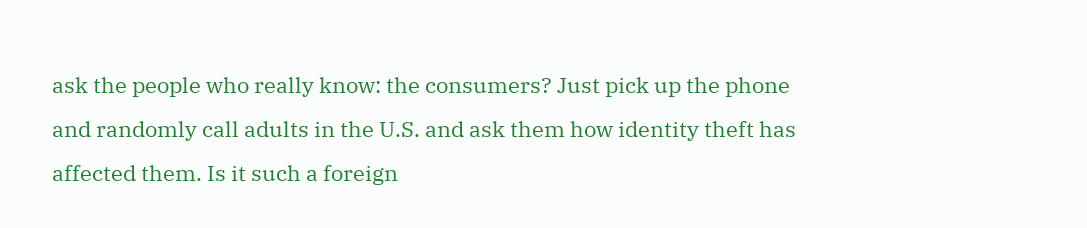ask the people who really know: the consumers? Just pick up the phone and randomly call adults in the U.S. and ask them how identity theft has affected them. Is it such a foreign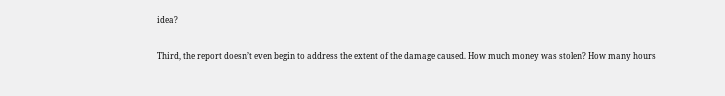idea?

Third, the report doesn’t even begin to address the extent of the damage caused. How much money was stolen? How many hours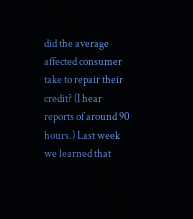did the average affected consumer take to repair their credit? (I hear reports of around 90 hours.) Last week we learned that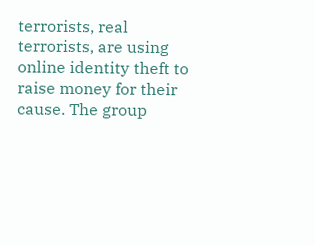terrorists, real terrorists, are using online identity theft to raise money for their cause. The group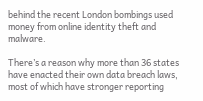behind the recent London bombings used money from online identity theft and malware.

There’s a reason why more than 36 states have enacted their own data breach laws, most of which have stronger reporting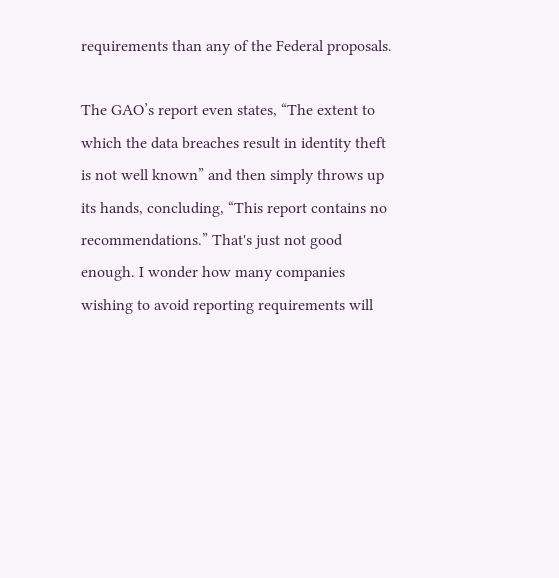requirements than any of the Federal proposals.

The GAO’s report even states, “The extent to which the data breaches result in identity theft is not well known” and then simply throws up its hands, concluding, “This report contains no recommendations.” That's just not good enough. I wonder how many companies wishing to avoid reporting requirements will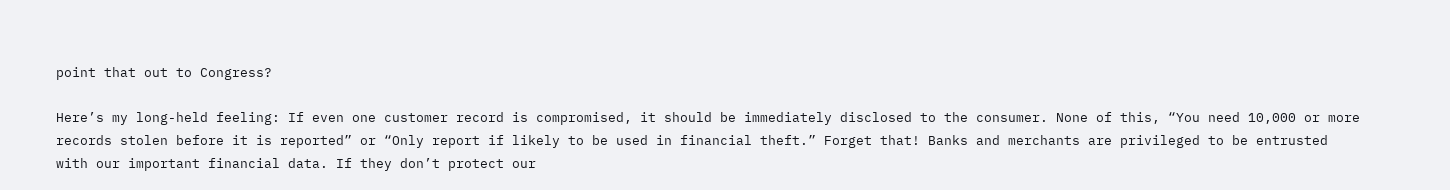point that out to Congress?

Here’s my long-held feeling: If even one customer record is compromised, it should be immediately disclosed to the consumer. None of this, “You need 10,000 or more records stolen before it is reported” or “Only report if likely to be used in financial theft.” Forget that! Banks and merchants are privileged to be entrusted with our important financial data. If they don’t protect our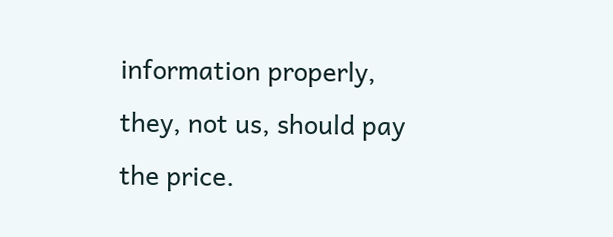information properly, they, not us, should pay the price.